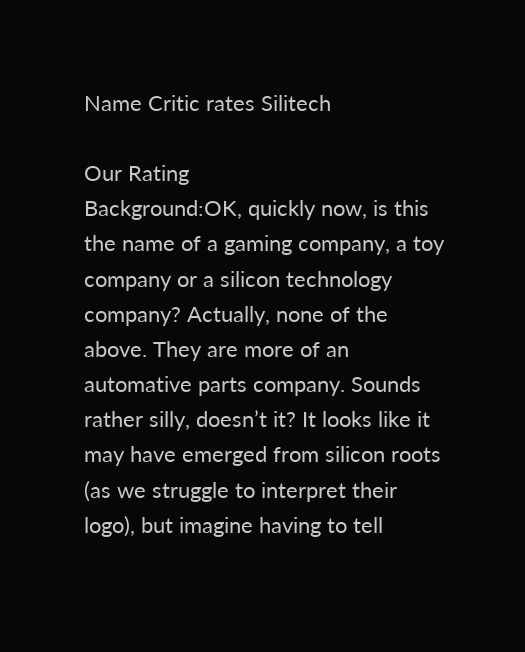Name Critic rates Silitech

Our Rating
Background:OK, quickly now, is this the name of a gaming company, a toy company or a silicon technology company? Actually, none of the above. They are more of an automative parts company. Sounds rather silly, doesn’t it? It looks like it may have emerged from silicon roots (as we struggle to interpret their logo), but imagine having to tell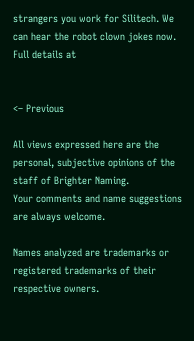strangers you work for Silitech. We can hear the robot clown jokes now. Full details at


<– Previous

All views expressed here are the personal, subjective opinions of the staff of Brighter Naming.
Your comments and name suggestions are always welcome.

Names analyzed are trademarks or registered trademarks of their respective owners.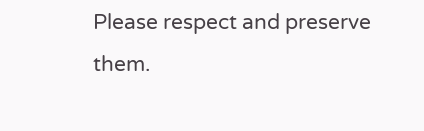Please respect and preserve them.